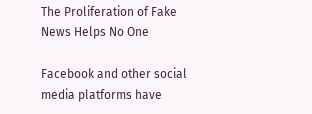The Proliferation of Fake News Helps No One

Facebook and other social media platforms have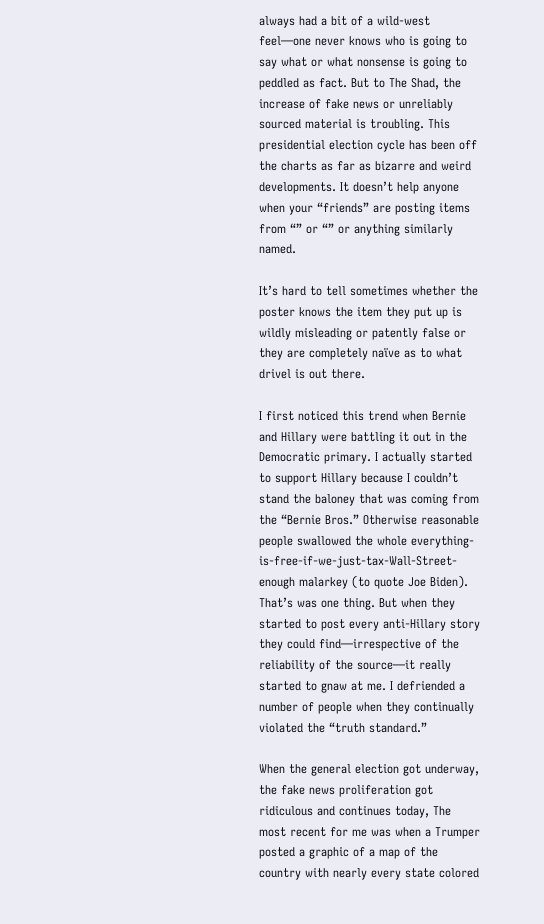always had a bit of a wild-west feel—one never knows who is going to say what or what nonsense is going to peddled as fact. But to The Shad, the increase of fake news or unreliably sourced material is troubling. This presidential election cycle has been off the charts as far as bizarre and weird developments. It doesn’t help anyone when your “friends” are posting items from “” or “” or anything similarly named.

It’s hard to tell sometimes whether the poster knows the item they put up is wildly misleading or patently false or they are completely naïve as to what drivel is out there.

I first noticed this trend when Bernie and Hillary were battling it out in the Democratic primary. I actually started to support Hillary because I couldn’t stand the baloney that was coming from the “Bernie Bros.” Otherwise reasonable people swallowed the whole everything-is-free-if-we-just-tax-Wall-Street-enough malarkey (to quote Joe Biden). That’s was one thing. But when they started to post every anti-Hillary story they could find—irrespective of the reliability of the source—it really started to gnaw at me. I defriended a number of people when they continually violated the “truth standard.”

When the general election got underway, the fake news proliferation got ridiculous and continues today, The most recent for me was when a Trumper posted a graphic of a map of the country with nearly every state colored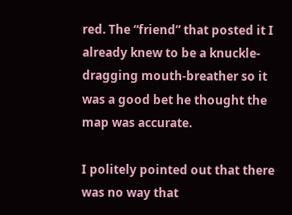red. The “friend” that posted it I already knew to be a knuckle-dragging mouth-breather so it was a good bet he thought the map was accurate.

I politely pointed out that there was no way that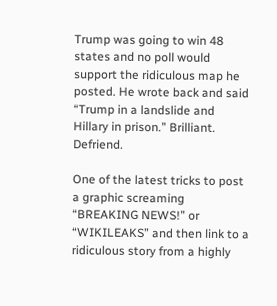Trump was going to win 48 states and no poll would support the ridiculous map he posted. He wrote back and said “Trump in a landslide and Hillary in prison.” Brilliant. Defriend.

One of the latest tricks to post a graphic screaming “BREAKING NEWS!” or “WIKILEAKS” and then link to a ridiculous story from a highly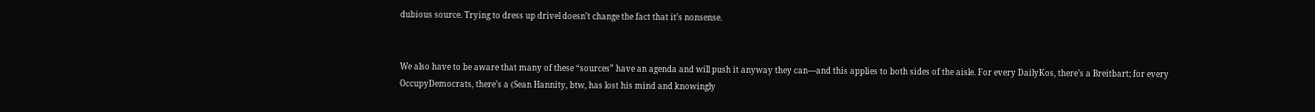dubious source. Trying to dress up drivel doesn’t change the fact that it’s nonsense.


We also have to be aware that many of these “sources” have an agenda and will push it anyway they can—and this applies to both sides of the aisle. For every DailyKos, there’s a Breitbart; for every OccupyDemocrats, there’s a (Sean Hannity, btw, has lost his mind and knowingly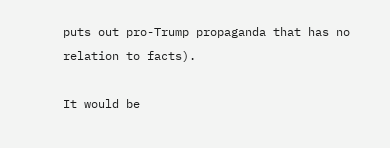puts out pro-Trump propaganda that has no relation to facts).

It would be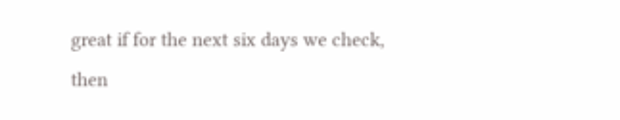great if for the next six days we check, then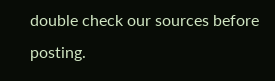double check our sources before posting.